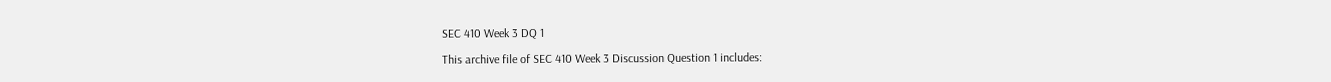SEC 410 Week 3 DQ 1

This archive file of SEC 410 Week 3 Discussion Question 1 includes: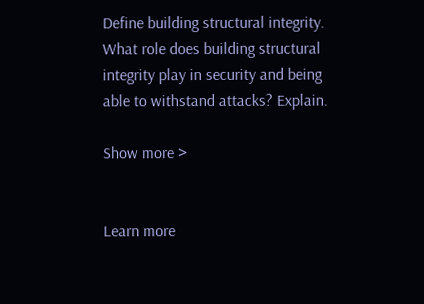Define building structural integrity. What role does building structural integrity play in security and being able to withstand attacks? Explain.

Show more >


Learn more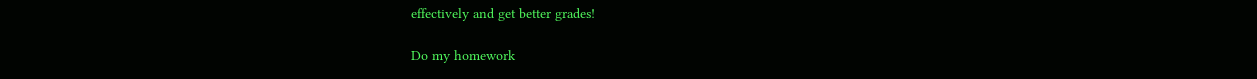effectively and get better grades!

Do my homework